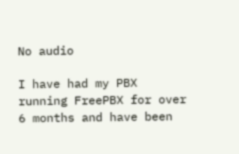No audio

I have had my PBX running FreePBX for over 6 months and have been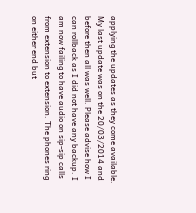applying the updates as they come available. My last update was on the 20/03/2014 and before then all was well. Please advise how I can rollback as I did not have any backup. I am now failing to have audio on sip-sip calls from extension to extension. The phones ring on either end but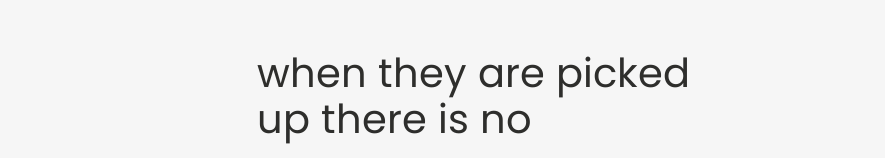when they are picked up there is no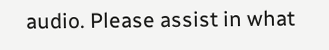audio. Please assist in what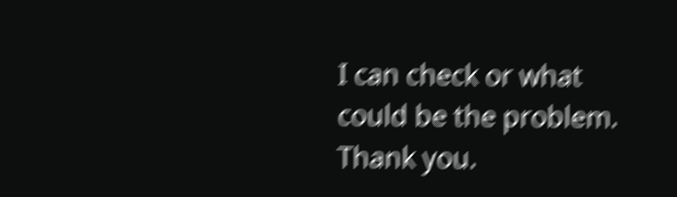I can check or what could be the problem. Thank you.